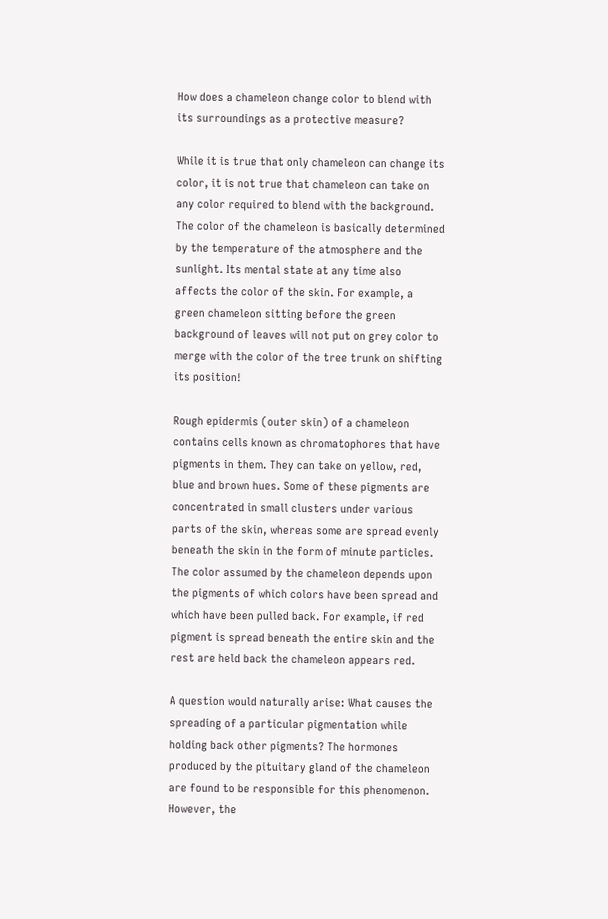How does a chameleon change color to blend with its surroundings as a protective measure?

While it is true that only chameleon can change its color, it is not true that chameleon can take on any color required to blend with the background. The color of the chameleon is basically determined by the temperature of the atmosphere and the sunlight. Its mental state at any time also affects the color of the skin. For example, a green chameleon sitting before the green background of leaves will not put on grey color to merge with the color of the tree trunk on shifting its position!

Rough epidermis (outer skin) of a chameleon contains cells known as chromatophores that have pigments in them. They can take on yellow, red, blue and brown hues. Some of these pigments are concentrated in small clusters under various parts of the skin, whereas some are spread evenly beneath the skin in the form of minute particles. The color assumed by the chameleon depends upon the pigments of which colors have been spread and which have been pulled back. For example, if red pigment is spread beneath the entire skin and the rest are held back the chameleon appears red.

A question would naturally arise: What causes the spreading of a particular pigmentation while holding back other pigments? The hormones produced by the pituitary gland of the chameleon are found to be responsible for this phenomenon. However, the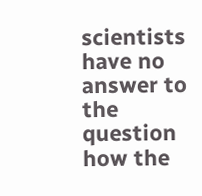scientists have no answer to the question how the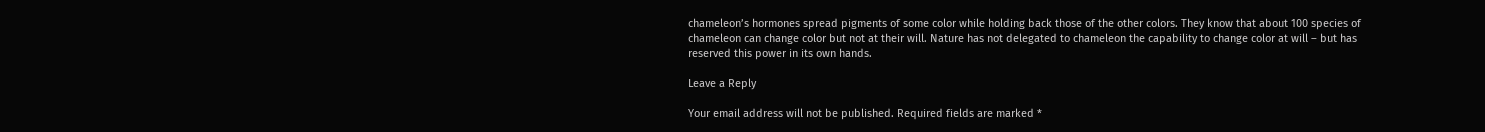chameleon’s hormones spread pigments of some color while holding back those of the other colors. They know that about 100 species of chameleon can change color but not at their will. Nature has not delegated to chameleon the capability to change color at will – but has reserved this power in its own hands.

Leave a Reply

Your email address will not be published. Required fields are marked *